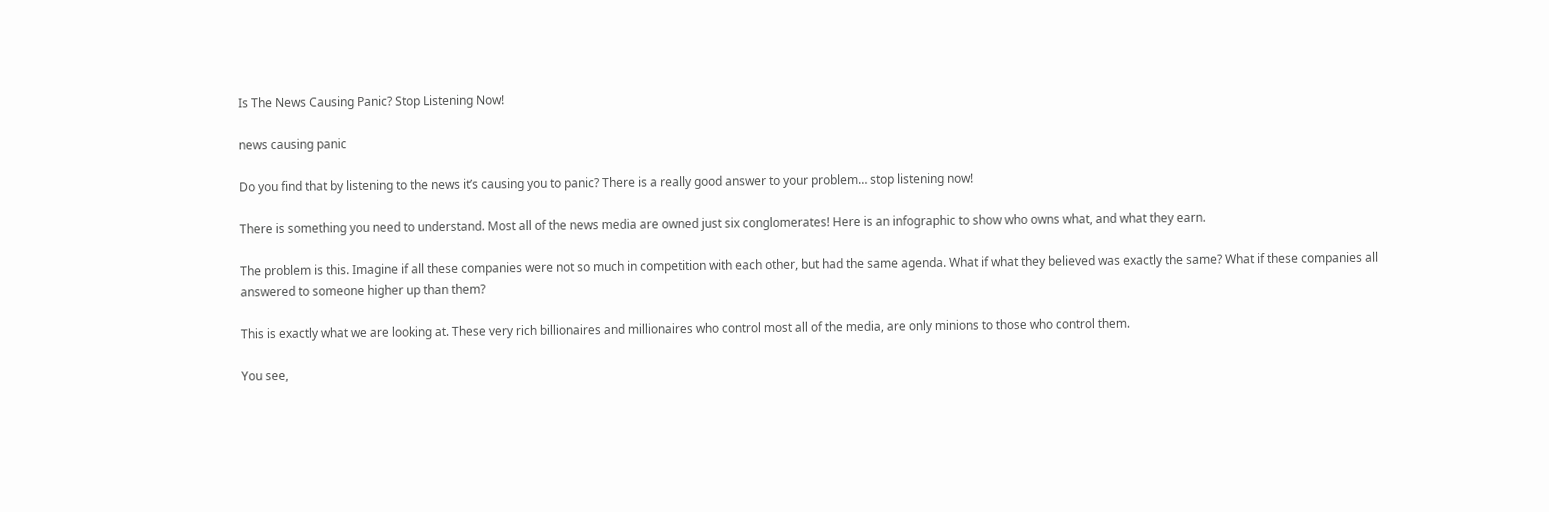Is The News Causing Panic? Stop Listening Now!

news causing panic

Do you find that by listening to the news it’s causing you to panic? There is a really good answer to your problem… stop listening now!

There is something you need to understand. Most all of the news media are owned just six conglomerates! Here is an infographic to show who owns what, and what they earn.

The problem is this. Imagine if all these companies were not so much in competition with each other, but had the same agenda. What if what they believed was exactly the same? What if these companies all answered to someone higher up than them?

This is exactly what we are looking at. These very rich billionaires and millionaires who control most all of the media, are only minions to those who control them.

You see,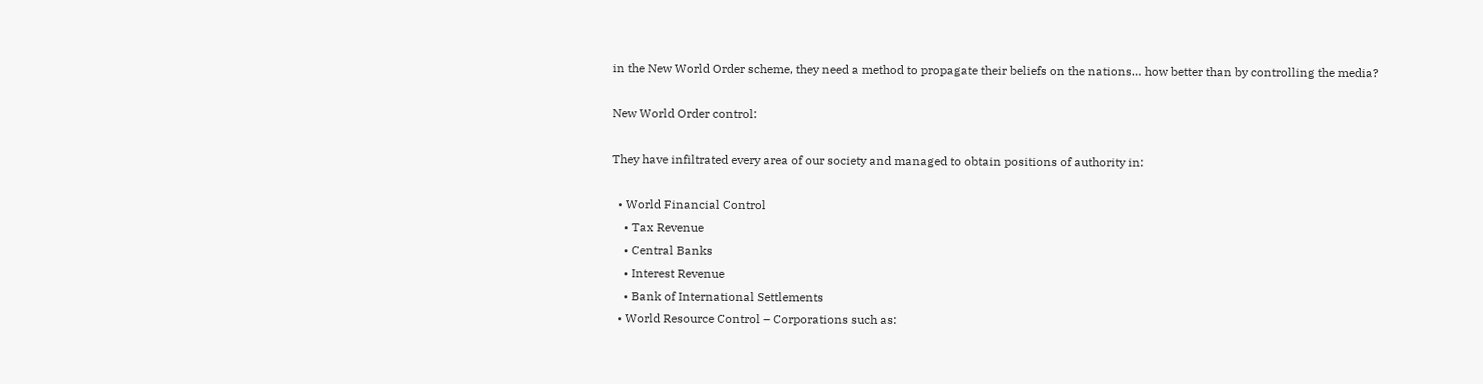in the New World Order scheme, they need a method to propagate their beliefs on the nations… how better than by controlling the media?

New World Order control:

They have infiltrated every area of our society and managed to obtain positions of authority in:

  • World Financial Control
    • Tax Revenue
    • Central Banks
    • Interest Revenue
    • Bank of International Settlements
  • World Resource Control – Corporations such as: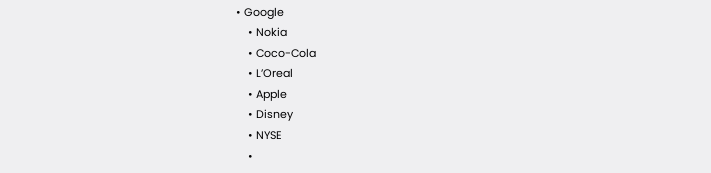• Google
    • Nokia
    • Coco-Cola
    • L’Oreal
    • Apple
    • Disney
    • NYSE
    •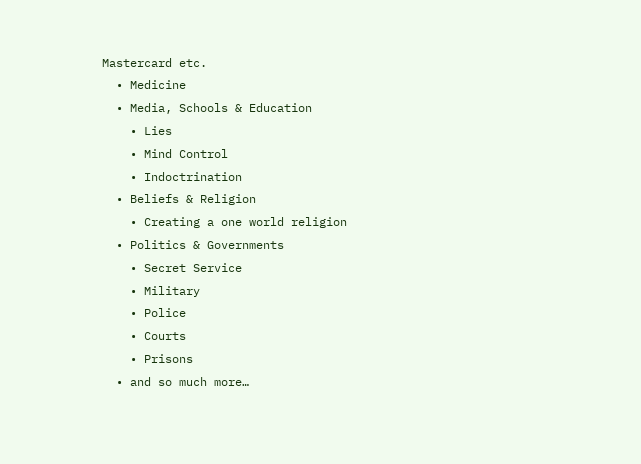Mastercard etc.
  • Medicine
  • Media, Schools & Education
    • Lies
    • Mind Control
    • Indoctrination
  • Beliefs & Religion
    • Creating a one world religion
  • Politics & Governments
    • Secret Service
    • Military
    • Police
    • Courts
    • Prisons
  • and so much more…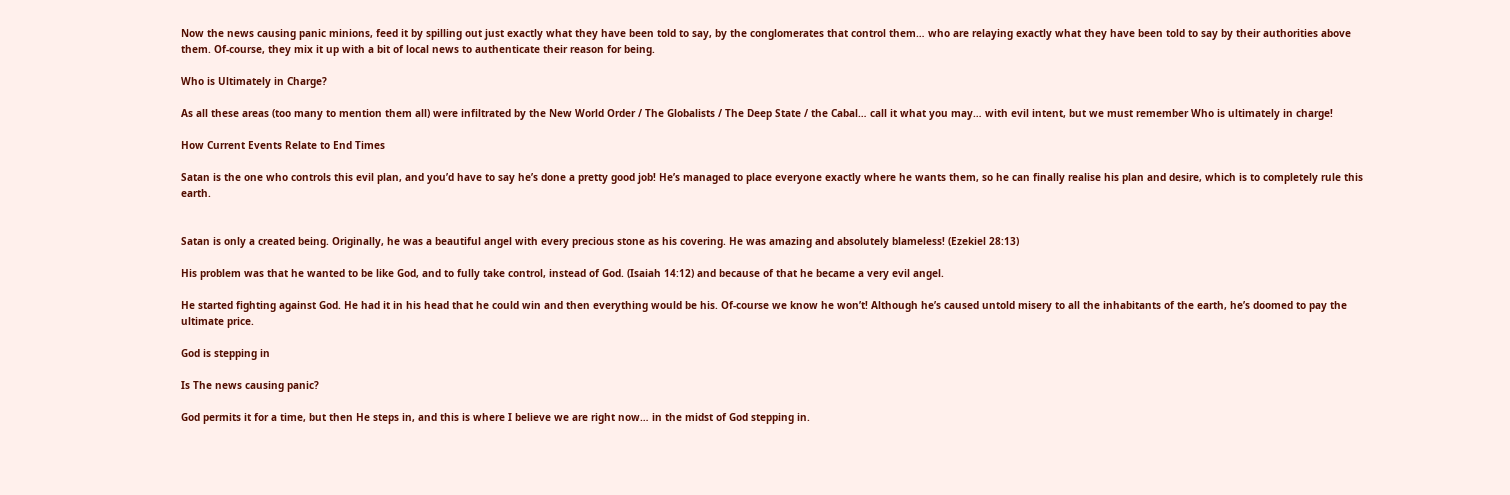Now the news causing panic minions, feed it by spilling out just exactly what they have been told to say, by the conglomerates that control them… who are relaying exactly what they have been told to say by their authorities above them. Of-course, they mix it up with a bit of local news to authenticate their reason for being.

Who is Ultimately in Charge?

As all these areas (too many to mention them all) were infiltrated by the New World Order / The Globalists / The Deep State / the Cabal… call it what you may… with evil intent, but we must remember Who is ultimately in charge!

How Current Events Relate to End Times

Satan is the one who controls this evil plan, and you’d have to say he’s done a pretty good job! He’s managed to place everyone exactly where he wants them, so he can finally realise his plan and desire, which is to completely rule this earth.


Satan is only a created being. Originally, he was a beautiful angel with every precious stone as his covering. He was amazing and absolutely blameless! (Ezekiel 28:13)

His problem was that he wanted to be like God, and to fully take control, instead of God. (Isaiah 14:12) and because of that he became a very evil angel.

He started fighting against God. He had it in his head that he could win and then everything would be his. Of-course we know he won’t! Although he’s caused untold misery to all the inhabitants of the earth, he’s doomed to pay the ultimate price.

God is stepping in

Is The news causing panic?

God permits it for a time, but then He steps in, and this is where I believe we are right now… in the midst of God stepping in.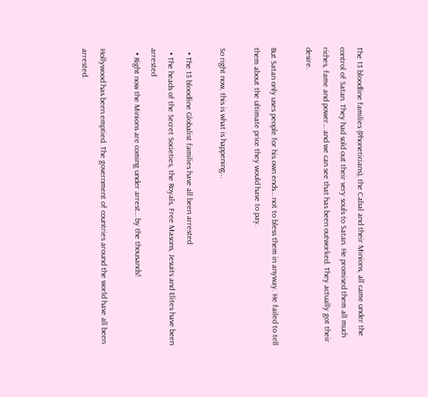The 13 bloodline families (Phoneticians), the Cabal and their Minions, all came under the control of Satan. They had sold out their very souls to Satan. He promised them all much riches, fame and power… and we can see that has been outworked. They actually got their desire.

But Satan only uses people for his own ends… not to bless them in anyway. He failed to tell them about the ultimate price they would have to pay.

So right now, this is what is happening…

  • The 13 bloodline Globalist families have all been arrested
  • The heads of the Secret Societies, the Royals, Free Masons, Jesuits and Elites have been arrested
  • Right now the Minions are coming under arrest… by the thousands!

Hollywood has been emptied. The government of countries around the world have all been arrested.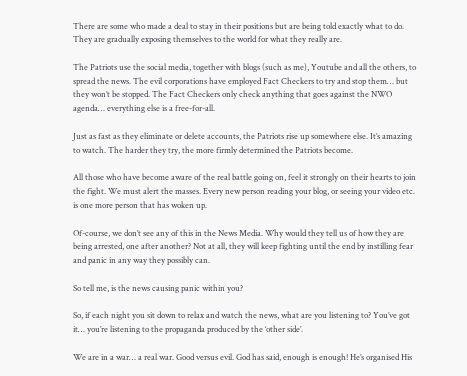There are some who made a deal to stay in their positions but are being told exactly what to do. They are gradually exposing themselves to the world for what they really are.

The Patriots use the social media, together with blogs (such as me), Youtube and all the others, to spread the news. The evil corporations have employed Fact Checkers to try and stop them… but they won’t be stopped. The Fact Checkers only check anything that goes against the NWO agenda… everything else is a free-for-all.

Just as fast as they eliminate or delete accounts, the Patriots rise up somewhere else. It’s amazing to watch. The harder they try, the more firmly determined the Patriots become.

All those who have become aware of the real battle going on, feel it strongly on their hearts to join the fight. We must alert the masses. Every new person reading your blog, or seeing your video etc. is one more person that has woken up.

Of-course, we don’t see any of this in the News Media. Why would they tell us of how they are being arrested, one after another? Not at all, they will keep fighting until the end by instilling fear and panic in any way they possibly can.

So tell me, is the news causing panic within you?

So, if each night you sit down to relax and watch the news, what are you listening to? You’ve got it… you’re listening to the propaganda produced by the ‘other side’.

We are in a war… a real war. Good versus evil. God has said, enough is enough! He’s organised His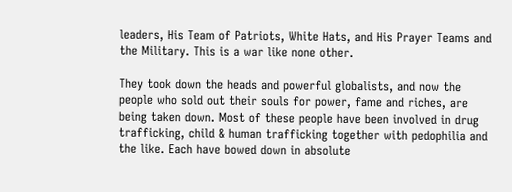leaders, His Team of Patriots, White Hats, and His Prayer Teams and the Military. This is a war like none other.

They took down the heads and powerful globalists, and now the people who sold out their souls for power, fame and riches, are being taken down. Most of these people have been involved in drug trafficking, child & human trafficking together with pedophilia and the like. Each have bowed down in absolute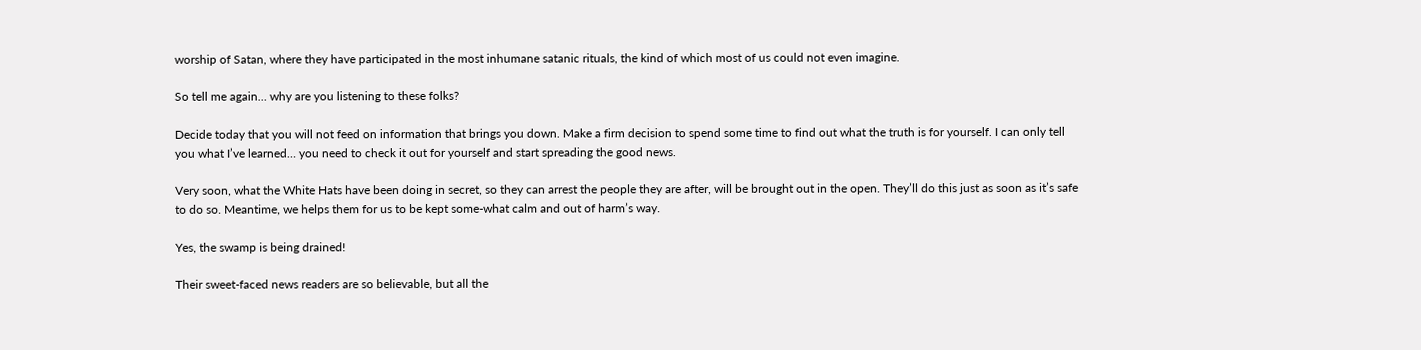worship of Satan, where they have participated in the most inhumane satanic rituals, the kind of which most of us could not even imagine.

So tell me again… why are you listening to these folks?

Decide today that you will not feed on information that brings you down. Make a firm decision to spend some time to find out what the truth is for yourself. I can only tell you what I’ve learned… you need to check it out for yourself and start spreading the good news.

Very soon, what the White Hats have been doing in secret, so they can arrest the people they are after, will be brought out in the open. They’ll do this just as soon as it’s safe to do so. Meantime, we helps them for us to be kept some-what calm and out of harm’s way.

Yes, the swamp is being drained!

Their sweet-faced news readers are so believable, but all the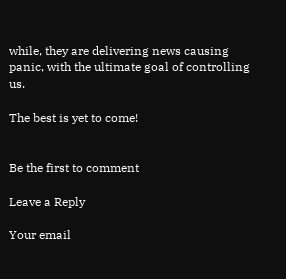while, they are delivering news causing panic, with the ultimate goal of controlling us.

The best is yet to come!


Be the first to comment

Leave a Reply

Your email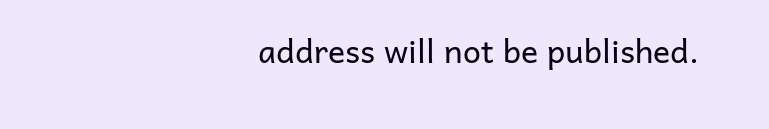address will not be published.